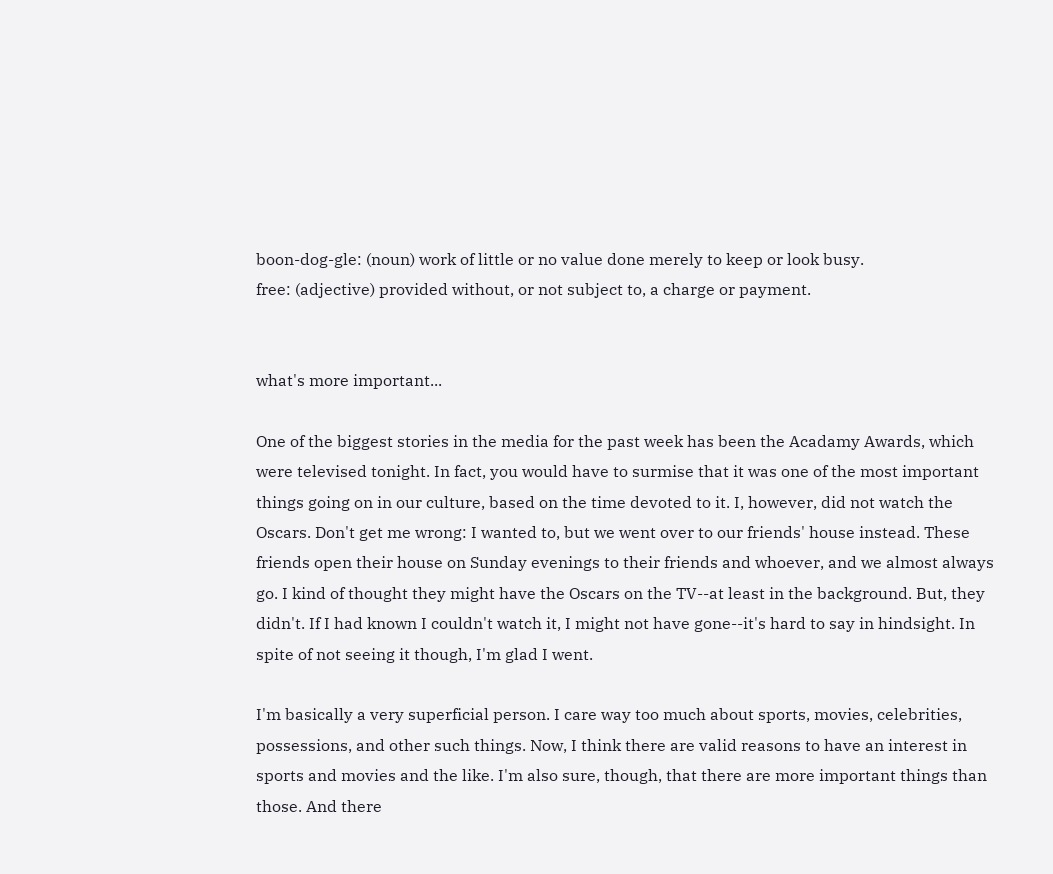boon-dog-gle: (noun) work of little or no value done merely to keep or look busy.
free: (adjective) provided without, or not subject to, a charge or payment.


what's more important...

One of the biggest stories in the media for the past week has been the Acadamy Awards, which were televised tonight. In fact, you would have to surmise that it was one of the most important things going on in our culture, based on the time devoted to it. I, however, did not watch the Oscars. Don't get me wrong: I wanted to, but we went over to our friends' house instead. These friends open their house on Sunday evenings to their friends and whoever, and we almost always go. I kind of thought they might have the Oscars on the TV--at least in the background. But, they didn't. If I had known I couldn't watch it, I might not have gone--it's hard to say in hindsight. In spite of not seeing it though, I'm glad I went.

I'm basically a very superficial person. I care way too much about sports, movies, celebrities, possessions, and other such things. Now, I think there are valid reasons to have an interest in sports and movies and the like. I'm also sure, though, that there are more important things than those. And there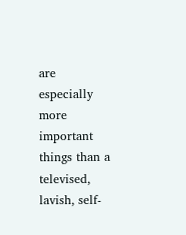are especially more important things than a televised, lavish, self-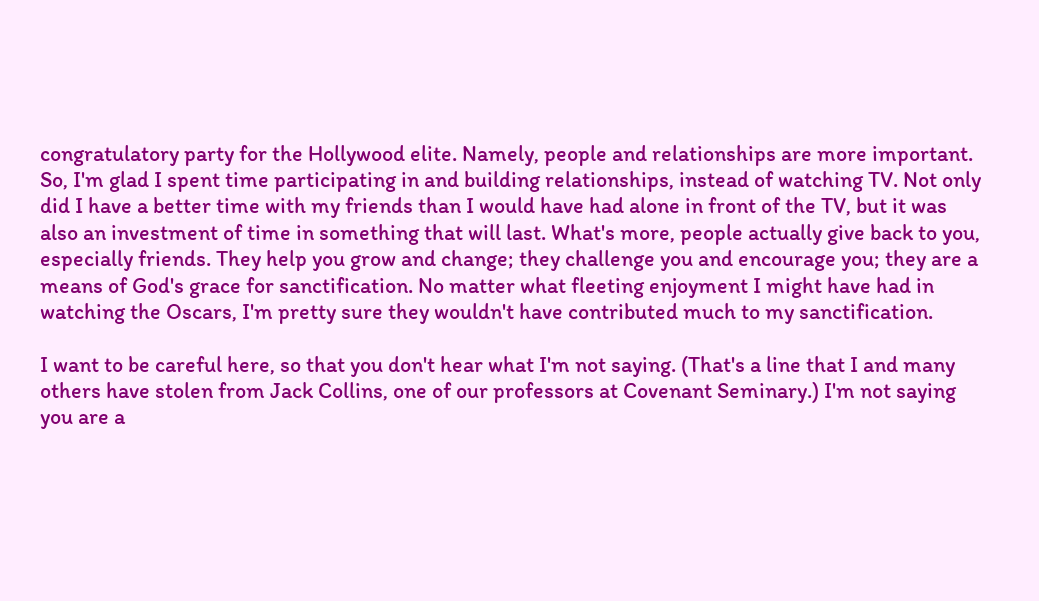congratulatory party for the Hollywood elite. Namely, people and relationships are more important. So, I'm glad I spent time participating in and building relationships, instead of watching TV. Not only did I have a better time with my friends than I would have had alone in front of the TV, but it was also an investment of time in something that will last. What's more, people actually give back to you, especially friends. They help you grow and change; they challenge you and encourage you; they are a means of God's grace for sanctification. No matter what fleeting enjoyment I might have had in watching the Oscars, I'm pretty sure they wouldn't have contributed much to my sanctification.

I want to be careful here, so that you don't hear what I'm not saying. (That's a line that I and many others have stolen from Jack Collins, one of our professors at Covenant Seminary.) I'm not saying you are a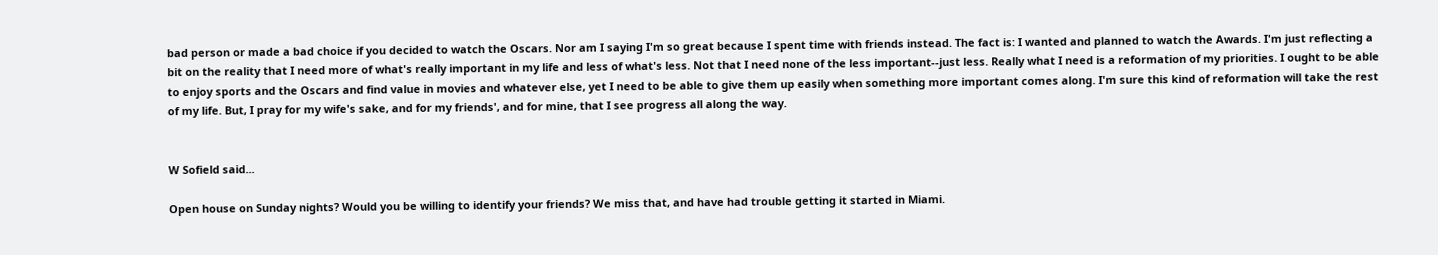bad person or made a bad choice if you decided to watch the Oscars. Nor am I saying I'm so great because I spent time with friends instead. The fact is: I wanted and planned to watch the Awards. I'm just reflecting a bit on the reality that I need more of what's really important in my life and less of what's less. Not that I need none of the less important--just less. Really what I need is a reformation of my priorities. I ought to be able to enjoy sports and the Oscars and find value in movies and whatever else, yet I need to be able to give them up easily when something more important comes along. I'm sure this kind of reformation will take the rest of my life. But, I pray for my wife's sake, and for my friends', and for mine, that I see progress all along the way.


W Sofield said...

Open house on Sunday nights? Would you be willing to identify your friends? We miss that, and have had trouble getting it started in Miami.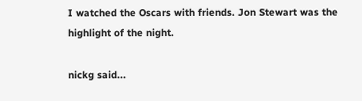I watched the Oscars with friends. Jon Stewart was the highlight of the night.

nickg said...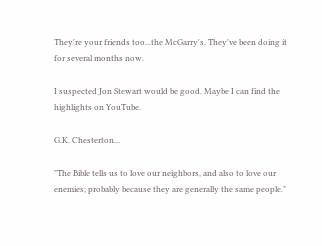They're your friends too...the McGarry's. They've been doing it for several months now.

I suspected Jon Stewart would be good. Maybe I can find the highlights on YouTube.

G.K. Chesterton...

"The Bible tells us to love our neighbors, and also to love our enemies; probably because they are generally the same people."